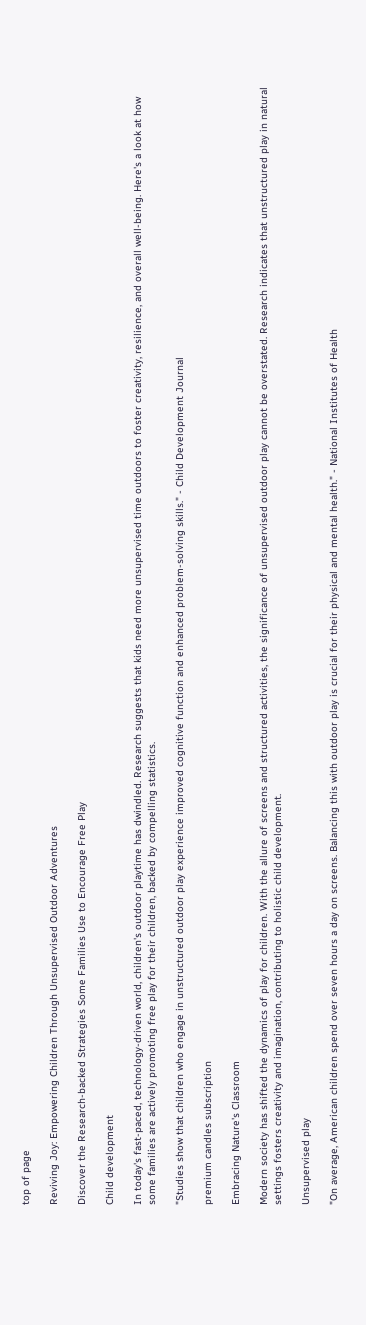top of page

Reviving Joy: Empowering Children Through Unsupervised Outdoor Adventures

Discover the Research-backed Strategies Some Families Use to Encourage Free Play

Child development

In today's fast-paced, technology-driven world, children's outdoor playtime has dwindled. Research suggests that kids need more unsupervised time outdoors to foster creativity, resilience, and overall well-being. Here's a look at how some families are actively promoting free play for their children, backed by compelling statistics.

"Studies show that children who engage in unstructured outdoor play experience improved cognitive function and enhanced problem-solving skills." - Child Development Journal

premium candles subscription

Embracing Nature's Classroom

Modern society has shifted the dynamics of play for children. With the allure of screens and structured activities, the significance of unsupervised outdoor play cannot be overstated. Research indicates that unstructured play in natural settings fosters creativity and imagination, contributing to holistic child development.

Unsupervised play

"On average, American children spend over seven hours a day on screens. Balancing this with outdoor play is crucial for their physical and mental health." - National Institutes of Health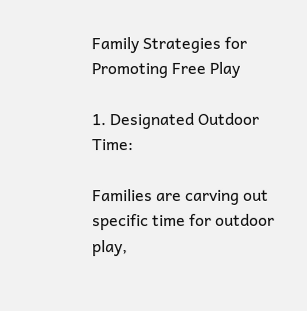Family Strategies for Promoting Free Play

1. Designated Outdoor Time:

Families are carving out specific time for outdoor play,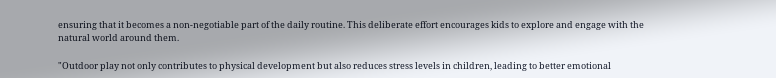ensuring that it becomes a non-negotiable part of the daily routine. This deliberate effort encourages kids to explore and engage with the natural world around them.

"Outdoor play not only contributes to physical development but also reduces stress levels in children, leading to better emotional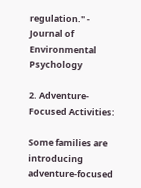regulation." - Journal of Environmental Psychology

2. Adventure-Focused Activities:

Some families are introducing adventure-focused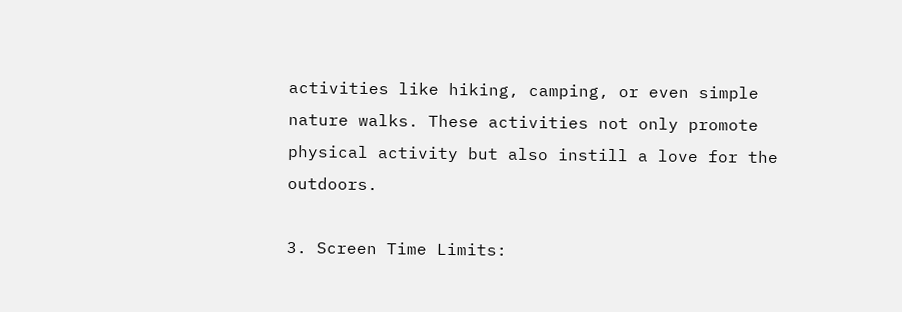activities like hiking, camping, or even simple nature walks. These activities not only promote physical activity but also instill a love for the outdoors.

3. Screen Time Limits: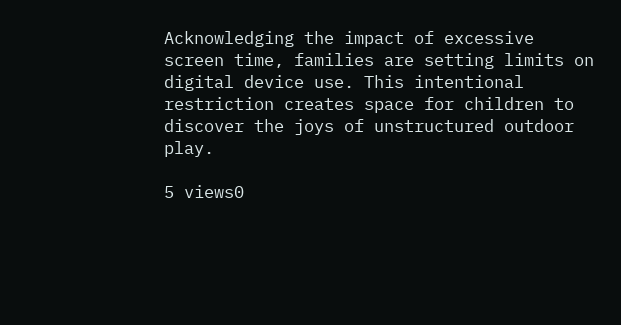Acknowledging the impact of excessive screen time, families are setting limits on digital device use. This intentional restriction creates space for children to discover the joys of unstructured outdoor play.

5 views0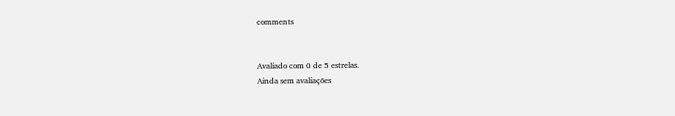comments


Avaliado com 0 de 5 estrelas.
Ainda sem avaliações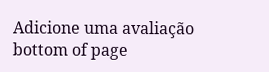Adicione uma avaliação
bottom of page